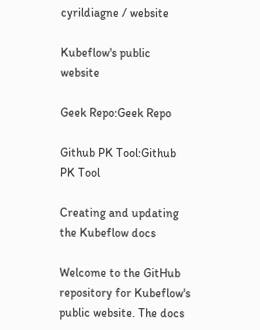cyrildiagne / website

Kubeflow's public website

Geek Repo:Geek Repo

Github PK Tool:Github PK Tool

Creating and updating the Kubeflow docs

Welcome to the GitHub repository for Kubeflow's public website. The docs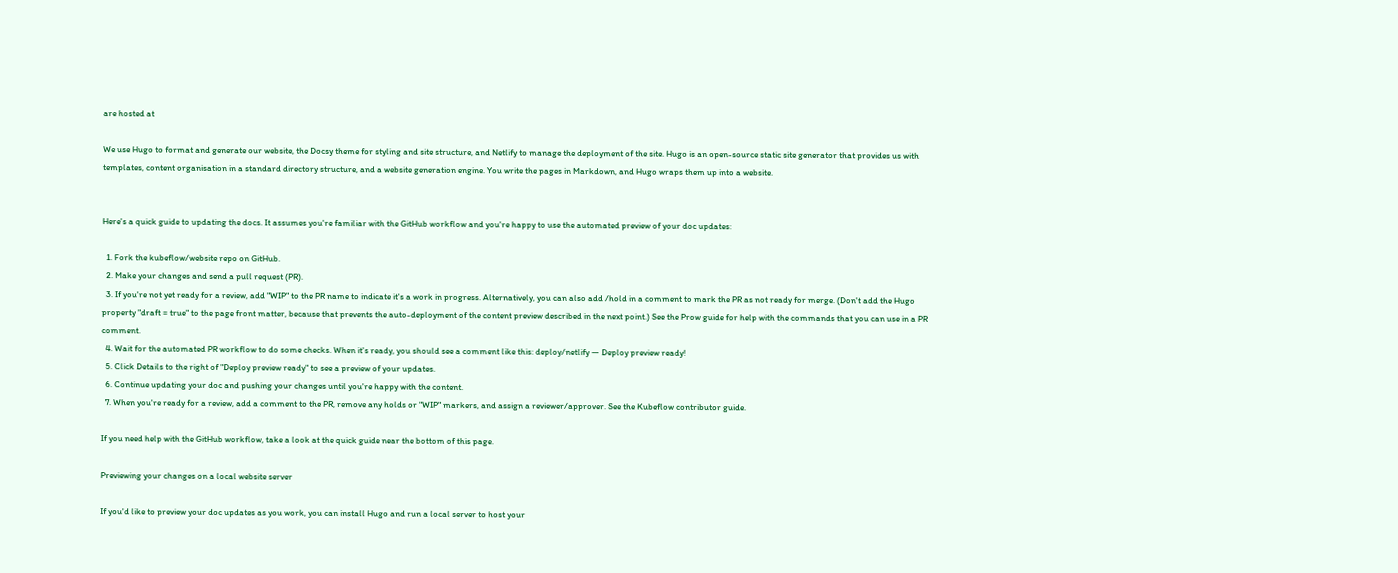are hosted at

We use Hugo to format and generate our website, the Docsy theme for styling and site structure, and Netlify to manage the deployment of the site. Hugo is an open-source static site generator that provides us with templates, content organisation in a standard directory structure, and a website generation engine. You write the pages in Markdown, and Hugo wraps them up into a website.


Here's a quick guide to updating the docs. It assumes you're familiar with the GitHub workflow and you're happy to use the automated preview of your doc updates:

  1. Fork the kubeflow/website repo on GitHub.
  2. Make your changes and send a pull request (PR).
  3. If you're not yet ready for a review, add "WIP" to the PR name to indicate it's a work in progress. Alternatively, you can also add /hold in a comment to mark the PR as not ready for merge. (Don't add the Hugo property "draft = true" to the page front matter, because that prevents the auto-deployment of the content preview described in the next point.) See the Prow guide for help with the commands that you can use in a PR comment.
  4. Wait for the automated PR workflow to do some checks. When it's ready, you should see a comment like this: deploy/netlify — Deploy preview ready!
  5. Click Details to the right of "Deploy preview ready" to see a preview of your updates.
  6. Continue updating your doc and pushing your changes until you're happy with the content.
  7. When you're ready for a review, add a comment to the PR, remove any holds or "WIP" markers, and assign a reviewer/approver. See the Kubeflow contributor guide.

If you need help with the GitHub workflow, take a look at the quick guide near the bottom of this page.

Previewing your changes on a local website server

If you'd like to preview your doc updates as you work, you can install Hugo and run a local server to host your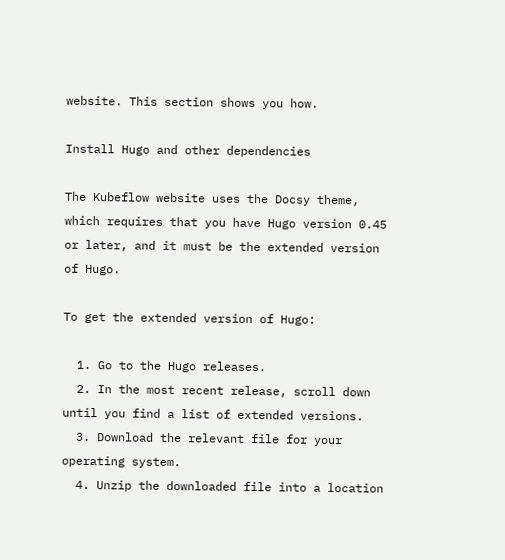website. This section shows you how.

Install Hugo and other dependencies

The Kubeflow website uses the Docsy theme, which requires that you have Hugo version 0.45 or later, and it must be the extended version of Hugo.

To get the extended version of Hugo:

  1. Go to the Hugo releases.
  2. In the most recent release, scroll down until you find a list of extended versions.
  3. Download the relevant file for your operating system.
  4. Unzip the downloaded file into a location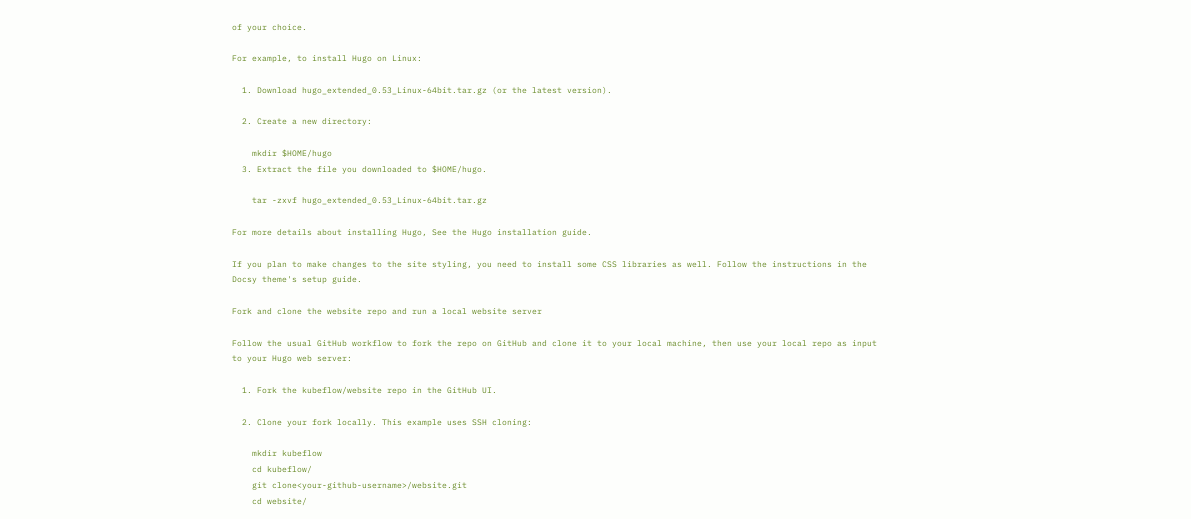of your choice.

For example, to install Hugo on Linux:

  1. Download hugo_extended_0.53_Linux-64bit.tar.gz (or the latest version).

  2. Create a new directory:

    mkdir $HOME/hugo
  3. Extract the file you downloaded to $HOME/hugo.

    tar -zxvf hugo_extended_0.53_Linux-64bit.tar.gz

For more details about installing Hugo, See the Hugo installation guide.

If you plan to make changes to the site styling, you need to install some CSS libraries as well. Follow the instructions in the Docsy theme's setup guide.

Fork and clone the website repo and run a local website server

Follow the usual GitHub workflow to fork the repo on GitHub and clone it to your local machine, then use your local repo as input to your Hugo web server:

  1. Fork the kubeflow/website repo in the GitHub UI.

  2. Clone your fork locally. This example uses SSH cloning:

    mkdir kubeflow
    cd kubeflow/
    git clone<your-github-username>/website.git
    cd website/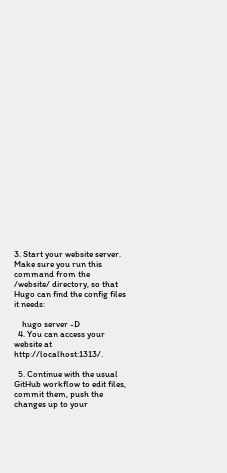3. Start your website server. Make sure you run this command from the /website/ directory, so that Hugo can find the config files it needs:

    hugo server -D
  4. You can access your website at http://localhost:1313/.

  5. Continue with the usual GitHub workflow to edit files, commit them, push the changes up to your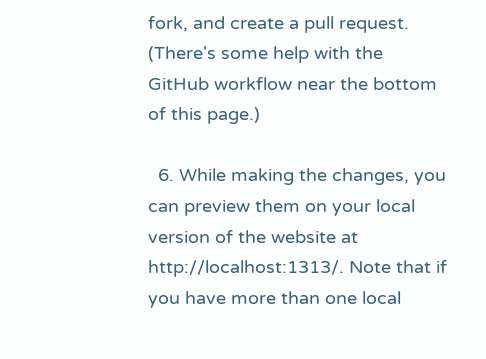fork, and create a pull request. (There's some help with the GitHub workflow near the bottom of this page.)

  6. While making the changes, you can preview them on your local version of the website at http://localhost:1313/. Note that if you have more than one local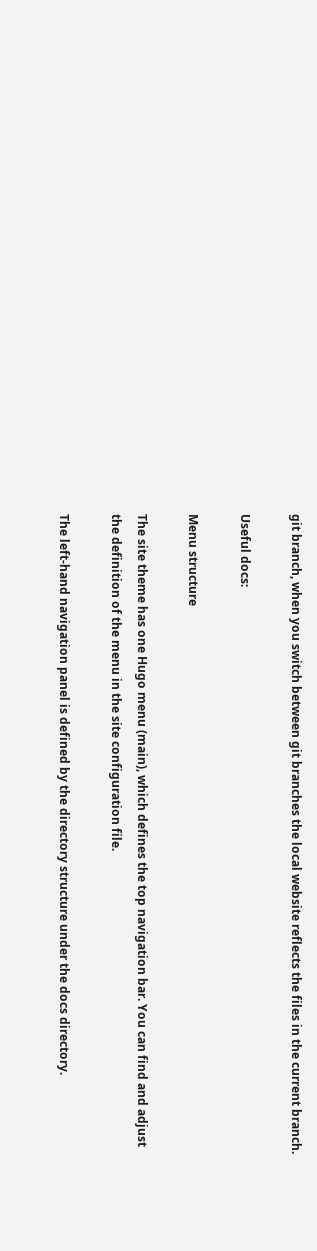git branch, when you switch between git branches the local website reflects the files in the current branch.

Useful docs:

Menu structure

The site theme has one Hugo menu (main), which defines the top navigation bar. You can find and adjust the definition of the menu in the site configuration file.

The left-hand navigation panel is defined by the directory structure under the docs directory.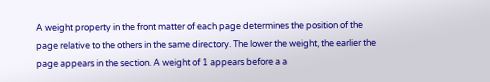A weight property in the front matter of each page determines the position of the page relative to the others in the same directory. The lower the weight, the earlier the page appears in the section. A weight of 1 appears before a a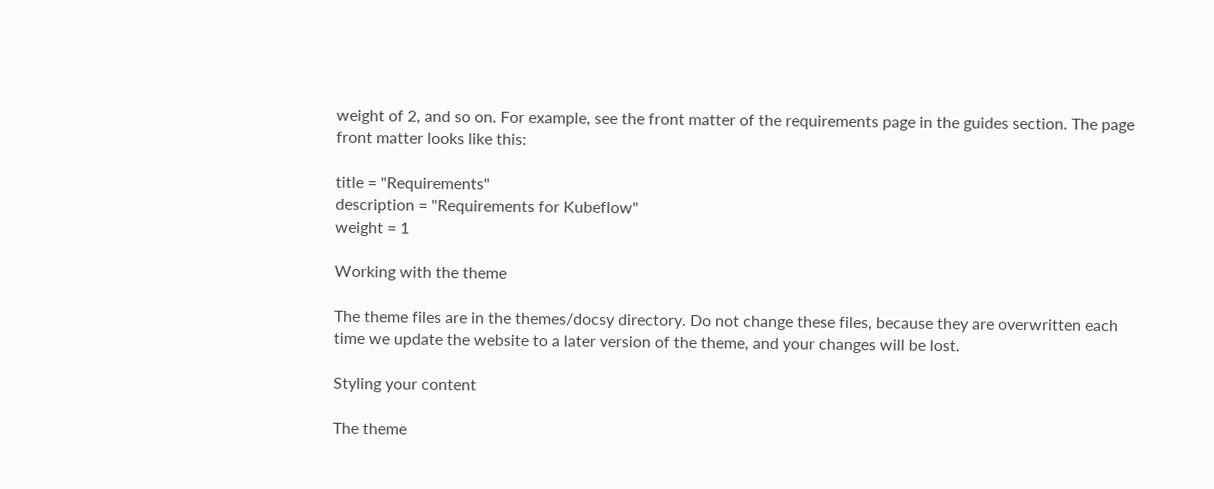weight of 2, and so on. For example, see the front matter of the requirements page in the guides section. The page front matter looks like this:

title = "Requirements"
description = "Requirements for Kubeflow"
weight = 1

Working with the theme

The theme files are in the themes/docsy directory. Do not change these files, because they are overwritten each time we update the website to a later version of the theme, and your changes will be lost.

Styling your content

The theme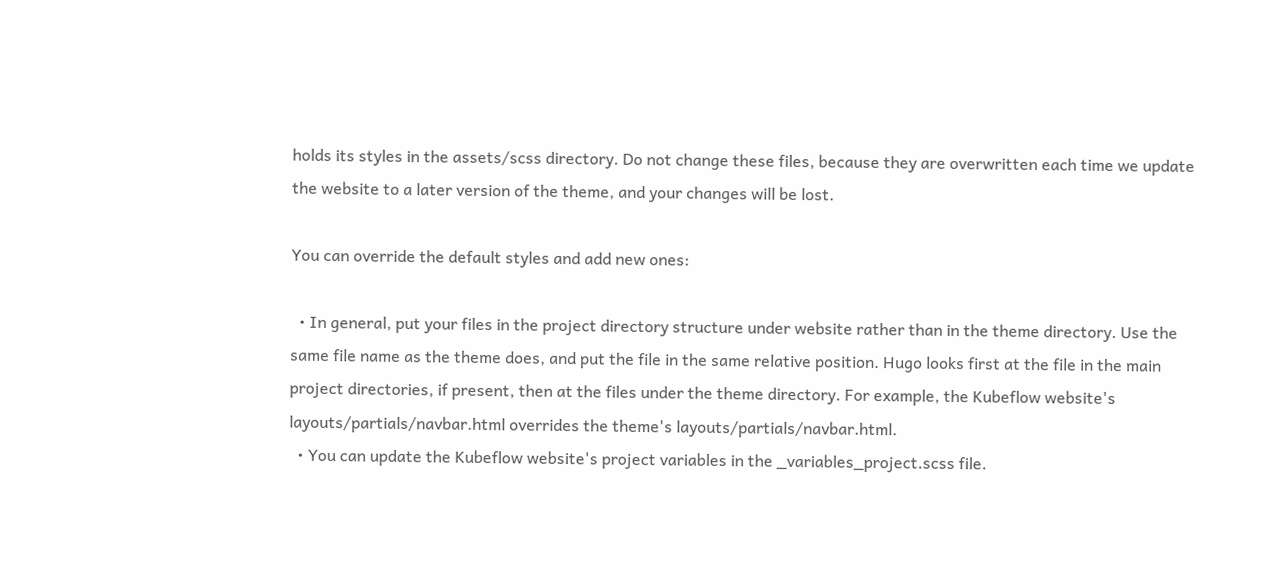holds its styles in the assets/scss directory. Do not change these files, because they are overwritten each time we update the website to a later version of the theme, and your changes will be lost.

You can override the default styles and add new ones:

  • In general, put your files in the project directory structure under website rather than in the theme directory. Use the same file name as the theme does, and put the file in the same relative position. Hugo looks first at the file in the main project directories, if present, then at the files under the theme directory. For example, the Kubeflow website's layouts/partials/navbar.html overrides the theme's layouts/partials/navbar.html.
  • You can update the Kubeflow website's project variables in the _variables_project.scss file.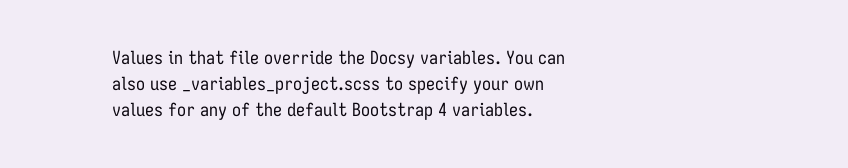Values in that file override the Docsy variables. You can also use _variables_project.scss to specify your own values for any of the default Bootstrap 4 variables.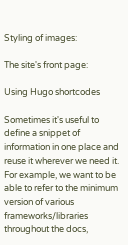Styling of images:

The site's front page:

Using Hugo shortcodes

Sometimes it's useful to define a snippet of information in one place and reuse it wherever we need it. For example, we want to be able to refer to the minimum version of various frameworks/libraries throughout the docs,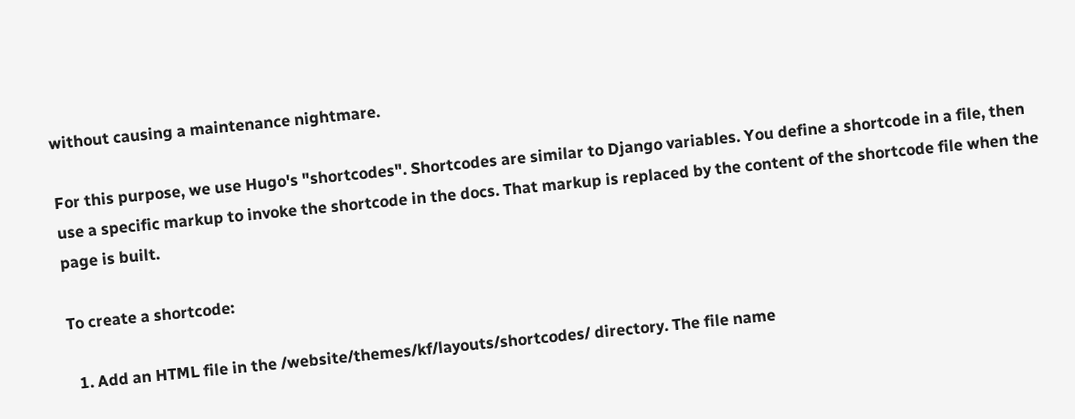without causing a maintenance nightmare.

For this purpose, we use Hugo's "shortcodes". Shortcodes are similar to Django variables. You define a shortcode in a file, then use a specific markup to invoke the shortcode in the docs. That markup is replaced by the content of the shortcode file when the page is built.

To create a shortcode:

  1. Add an HTML file in the /website/themes/kf/layouts/shortcodes/ directory. The file name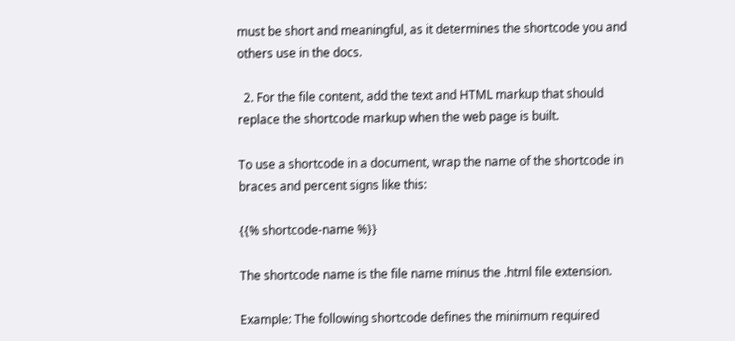must be short and meaningful, as it determines the shortcode you and others use in the docs.

  2. For the file content, add the text and HTML markup that should replace the shortcode markup when the web page is built.

To use a shortcode in a document, wrap the name of the shortcode in braces and percent signs like this:

{{% shortcode-name %}}

The shortcode name is the file name minus the .html file extension.

Example: The following shortcode defines the minimum required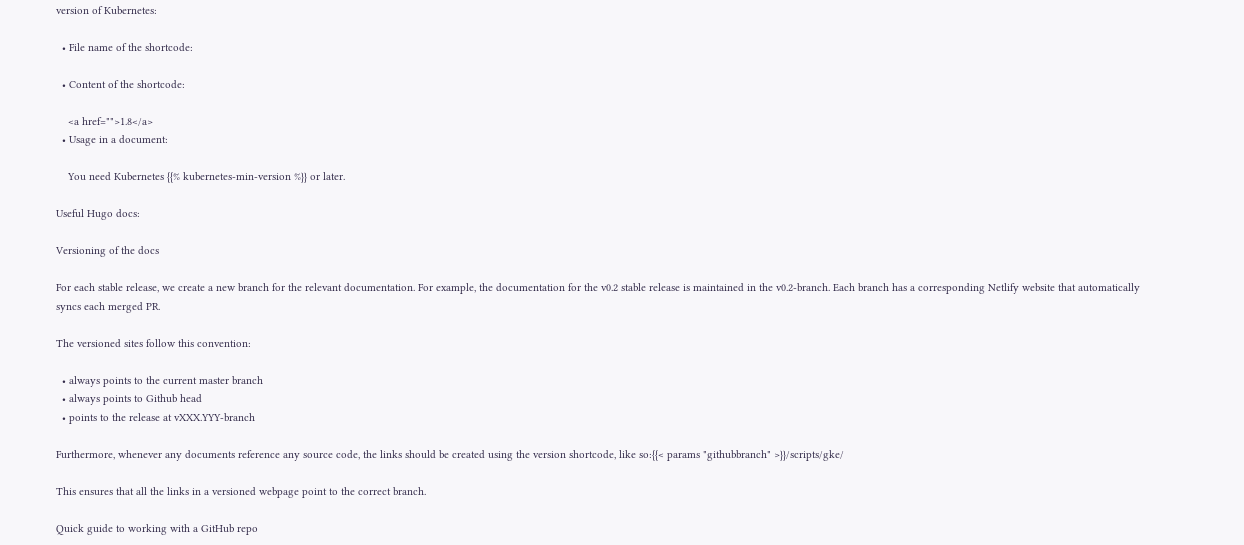version of Kubernetes:

  • File name of the shortcode:

  • Content of the shortcode:

    <a href="">1.8</a>
  • Usage in a document:

    You need Kubernetes {{% kubernetes-min-version %}} or later.

Useful Hugo docs:

Versioning of the docs

For each stable release, we create a new branch for the relevant documentation. For example, the documentation for the v0.2 stable release is maintained in the v0.2-branch. Each branch has a corresponding Netlify website that automatically syncs each merged PR.

The versioned sites follow this convention:

  • always points to the current master branch
  • always points to Github head
  • points to the release at vXXX.YYY-branch

Furthermore, whenever any documents reference any source code, the links should be created using the version shortcode, like so:{{< params "githubbranch" >}}/scripts/gke/

This ensures that all the links in a versioned webpage point to the correct branch.

Quick guide to working with a GitHub repo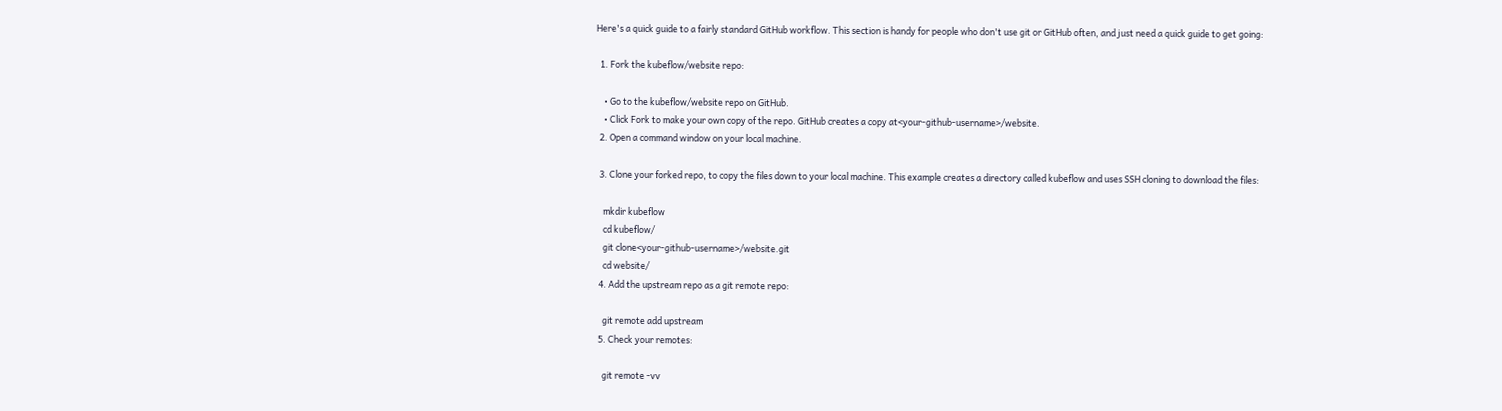Here's a quick guide to a fairly standard GitHub workflow. This section is handy for people who don't use git or GitHub often, and just need a quick guide to get going:

  1. Fork the kubeflow/website repo:

    • Go to the kubeflow/website repo on GitHub.
    • Click Fork to make your own copy of the repo. GitHub creates a copy at<your-github-username>/website.
  2. Open a command window on your local machine.

  3. Clone your forked repo, to copy the files down to your local machine. This example creates a directory called kubeflow and uses SSH cloning to download the files:

    mkdir kubeflow
    cd kubeflow/
    git clone<your-github-username>/website.git
    cd website/
  4. Add the upstream repo as a git remote repo:

    git remote add upstream
  5. Check your remotes:

    git remote -vv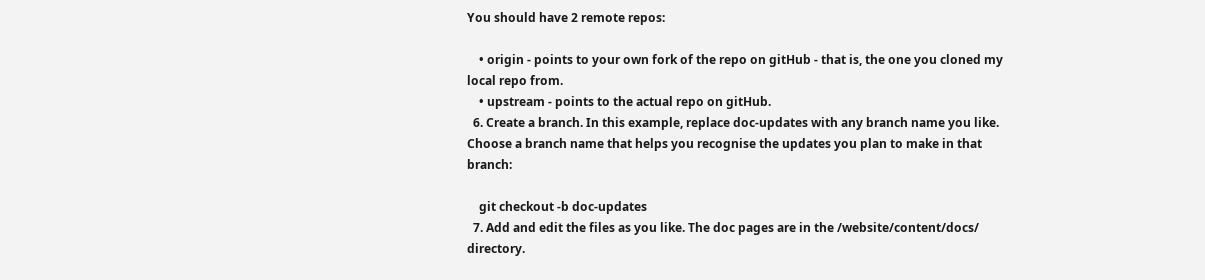You should have 2 remote repos:

    • origin - points to your own fork of the repo on gitHub - that is, the one you cloned my local repo from.
    • upstream - points to the actual repo on gitHub.
  6. Create a branch. In this example, replace doc-updates with any branch name you like. Choose a branch name that helps you recognise the updates you plan to make in that branch:

    git checkout -b doc-updates
  7. Add and edit the files as you like. The doc pages are in the /website/content/docs/ directory.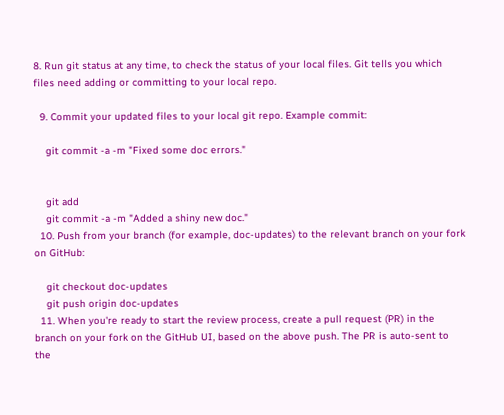8. Run git status at any time, to check the status of your local files. Git tells you which files need adding or committing to your local repo.

  9. Commit your updated files to your local git repo. Example commit:

    git commit -a -m "Fixed some doc errors."


    git add
    git commit -a -m "Added a shiny new doc."
  10. Push from your branch (for example, doc-updates) to the relevant branch on your fork on GitHub:

    git checkout doc-updates
    git push origin doc-updates
  11. When you're ready to start the review process, create a pull request (PR) in the branch on your fork on the GitHub UI, based on the above push. The PR is auto-sent to the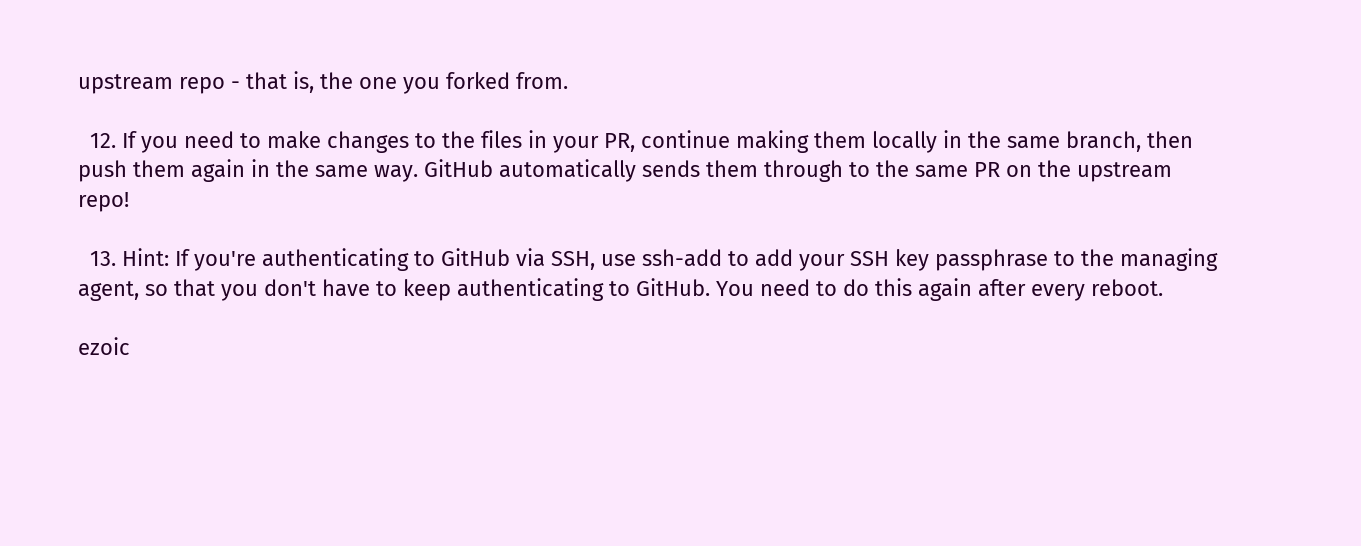upstream repo - that is, the one you forked from.

  12. If you need to make changes to the files in your PR, continue making them locally in the same branch, then push them again in the same way. GitHub automatically sends them through to the same PR on the upstream repo!

  13. Hint: If you're authenticating to GitHub via SSH, use ssh-add to add your SSH key passphrase to the managing agent, so that you don't have to keep authenticating to GitHub. You need to do this again after every reboot.

ezoic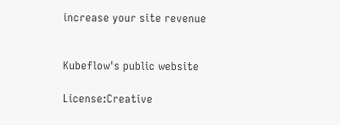increase your site revenue


Kubeflow's public website

License:Creative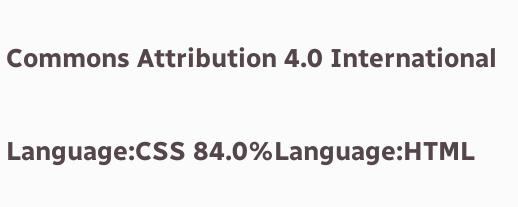Commons Attribution 4.0 International


Language:CSS 84.0%Language:HTML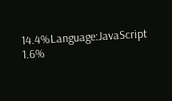14.4%Language:JavaScript 1.6%